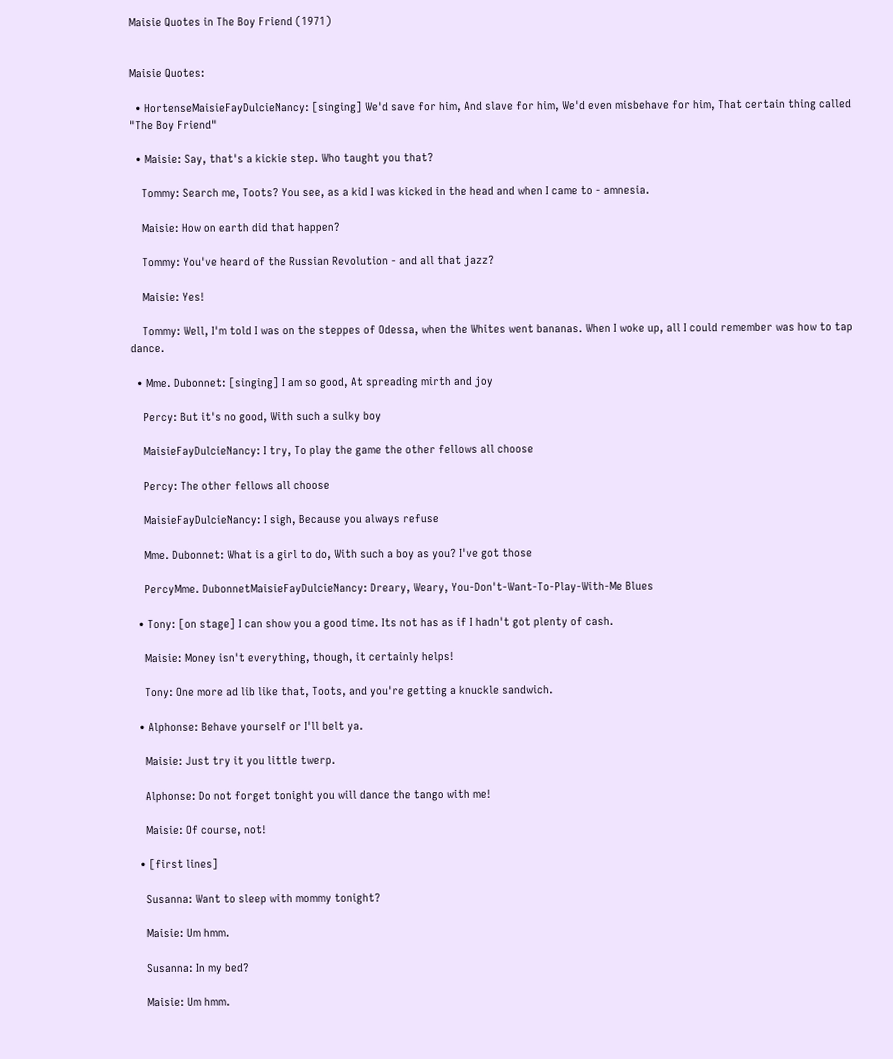Maisie Quotes in The Boy Friend (1971)


Maisie Quotes:

  • HortenseMaisieFayDulcieNancy: [singing] We'd save for him, And slave for him, We'd even misbehave for him, That certain thing called "The Boy Friend"

  • Maisie: Say, that's a kickie step. Who taught you that?

    Tommy: Search me, Toots? You see, as a kid I was kicked in the head and when I came to - amnesia.

    Maisie: How on earth did that happen?

    Tommy: You've heard of the Russian Revolution - and all that jazz?

    Maisie: Yes!

    Tommy: Well, I'm told I was on the steppes of Odessa, when the Whites went bananas. When I woke up, all I could remember was how to tap dance.

  • Mme. Dubonnet: [singing] I am so good, At spreading mirth and joy

    Percy: But it's no good, With such a sulky boy

    MaisieFayDulcieNancy: I try, To play the game the other fellows all choose

    Percy: The other fellows all choose

    MaisieFayDulcieNancy: I sigh, Because you always refuse

    Mme. Dubonnet: What is a girl to do, With such a boy as you? I've got those

    PercyMme. DubonnetMaisieFayDulcieNancy: Dreary, Weary, You-Don't-Want-To-Play-With-Me Blues

  • Tony: [on stage] I can show you a good time. Its not has as if I hadn't got plenty of cash.

    Maisie: Money isn't everything, though, it certainly helps!

    Tony: One more ad lib like that, Toots, and you're getting a knuckle sandwich.

  • Alphonse: Behave yourself or I'll belt ya.

    Maisie: Just try it you little twerp.

    Alphonse: Do not forget tonight you will dance the tango with me!

    Maisie: Of course, not!

  • [first lines]

    Susanna: Want to sleep with mommy tonight?

    Maisie: Um hmm.

    Susanna: In my bed?

    Maisie: Um hmm.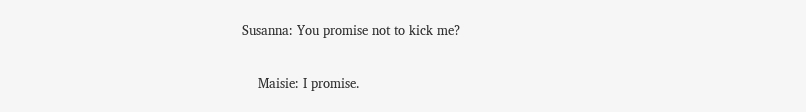Susanna: You promise not to kick me?

    Maisie: I promise.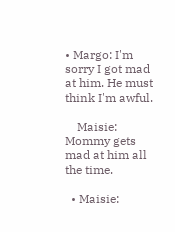• Margo: I'm sorry I got mad at him. He must think I'm awful.

    Maisie: Mommy gets mad at him all the time.

  • Maisie: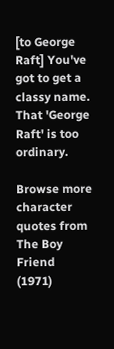[to George Raft] You've got to get a classy name. That 'George Raft' is too ordinary.

Browse more character quotes from The Boy Friend (1971)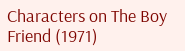Characters on The Boy Friend (1971)